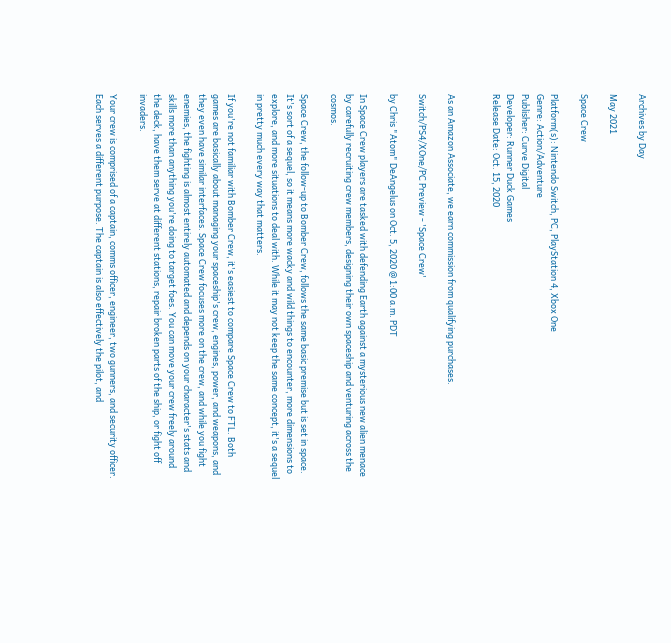Archives by Day

May 2021

Space Crew

Platform(s): Nintendo Switch, PC, PlayStation 4, Xbox One
Genre: Action/Adventure
Publisher: Curve Digital
Developer: Runner Duck Games
Release Date: Oct. 15, 2020


As an Amazon Associate, we earn commission from qualifying purchases.

Switch/PS4/XOne/PC Preview - 'Space Crew'

by Chris "Atom" DeAngelus on Oct. 5, 2020 @ 1:00 a.m. PDT

In Space Crew players are tasked with defending Earth against a mysterious new alien menace by carefully recruiting crew members, designing their own spaceship and venturing across the cosmos.

Space Crew, the follow-up to Bomber Crew, follows the same basic premise but is set in space. It's sort of a sequel, so it means more wacky and wild things to encounter, more dimensions to explore, and more situations to deal with. While it may not keep the same concept, it's a sequel in pretty much every way that matters.

If you're not familiar with Bomber Crew, it's easiest to compare Space Crew to FTL. Both games are basically about managing your spaceship's crew, engines, power, and weapons, and they even have similar interfaces. Space Crew focuses more on the crew, and while you fight enemies, the fighting is almost entirely automated and depends on your character's stats and skills more than anything you're doing to target foes. You can move your crew freely around the deck, have them serve at different stations, repair broken parts of the ship, or fight off invaders.

Your crew is comprised of a captain, comms officer, engineer, two gunners, and security officer. Each serves a different purpose. The captain is also effectively the pilot, and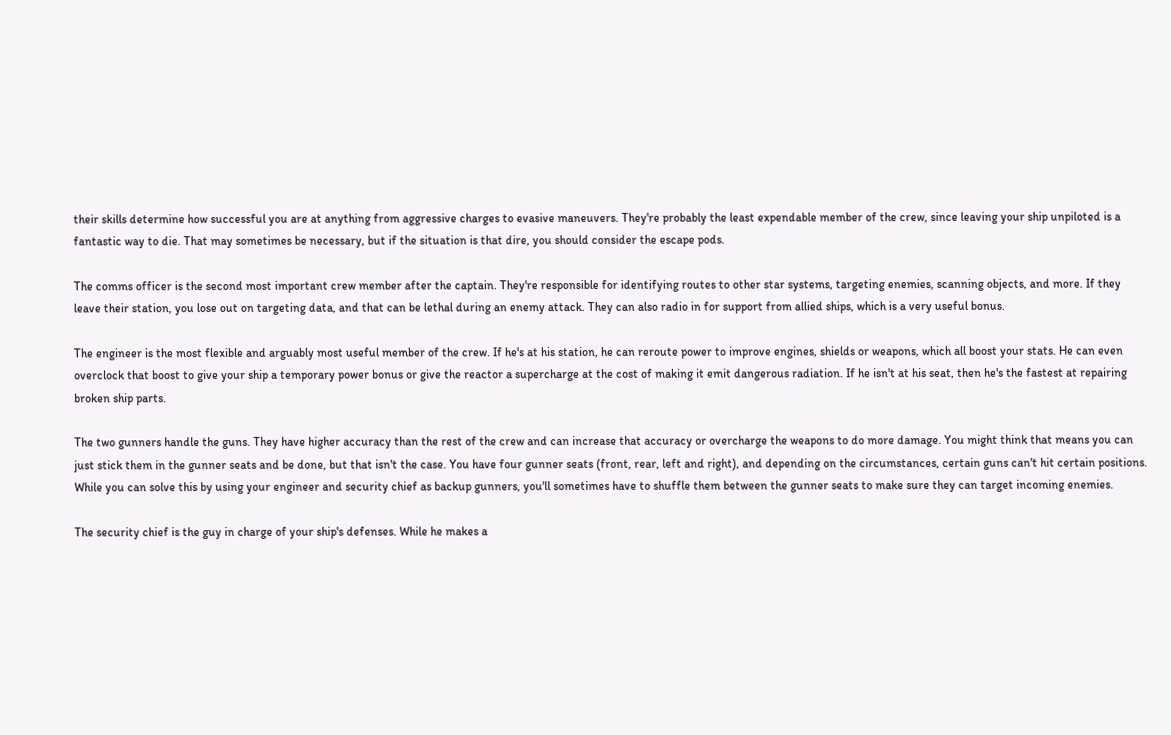their skills determine how successful you are at anything from aggressive charges to evasive maneuvers. They're probably the least expendable member of the crew, since leaving your ship unpiloted is a fantastic way to die. That may sometimes be necessary, but if the situation is that dire, you should consider the escape pods.

The comms officer is the second most important crew member after the captain. They're responsible for identifying routes to other star systems, targeting enemies, scanning objects, and more. If they leave their station, you lose out on targeting data, and that can be lethal during an enemy attack. They can also radio in for support from allied ships, which is a very useful bonus.

The engineer is the most flexible and arguably most useful member of the crew. If he's at his station, he can reroute power to improve engines, shields or weapons, which all boost your stats. He can even overclock that boost to give your ship a temporary power bonus or give the reactor a supercharge at the cost of making it emit dangerous radiation. If he isn't at his seat, then he's the fastest at repairing broken ship parts.

The two gunners handle the guns. They have higher accuracy than the rest of the crew and can increase that accuracy or overcharge the weapons to do more damage. You might think that means you can just stick them in the gunner seats and be done, but that isn't the case. You have four gunner seats (front, rear, left and right), and depending on the circumstances, certain guns can't hit certain positions. While you can solve this by using your engineer and security chief as backup gunners, you'll sometimes have to shuffle them between the gunner seats to make sure they can target incoming enemies.

The security chief is the guy in charge of your ship's defenses. While he makes a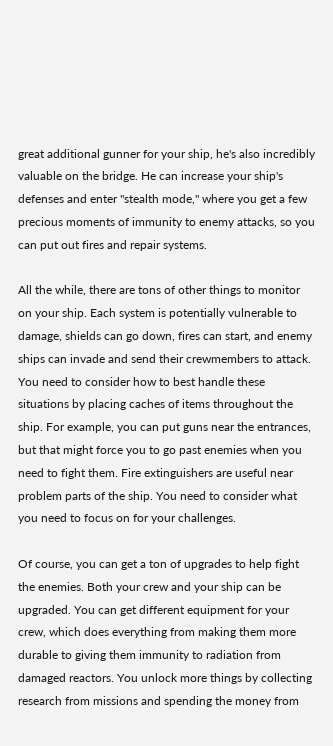great additional gunner for your ship, he's also incredibly valuable on the bridge. He can increase your ship's defenses and enter "stealth mode," where you get a few precious moments of immunity to enemy attacks, so you can put out fires and repair systems.

All the while, there are tons of other things to monitor on your ship. Each system is potentially vulnerable to damage, shields can go down, fires can start, and enemy ships can invade and send their crewmembers to attack. You need to consider how to best handle these situations by placing caches of items throughout the ship. For example, you can put guns near the entrances, but that might force you to go past enemies when you need to fight them. Fire extinguishers are useful near problem parts of the ship. You need to consider what you need to focus on for your challenges.

Of course, you can get a ton of upgrades to help fight the enemies. Both your crew and your ship can be upgraded. You can get different equipment for your crew, which does everything from making them more durable to giving them immunity to radiation from damaged reactors. You unlock more things by collecting research from missions and spending the money from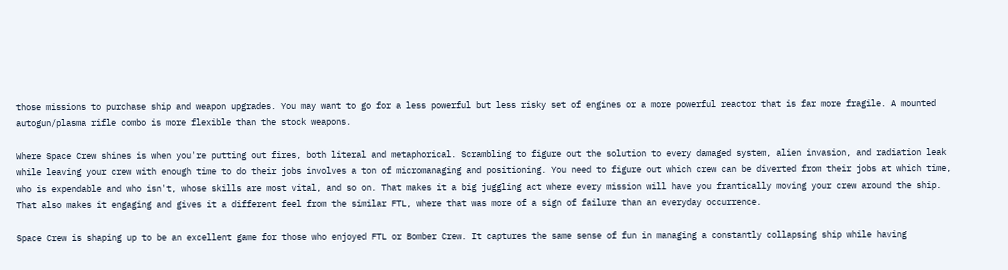those missions to purchase ship and weapon upgrades. You may want to go for a less powerful but less risky set of engines or a more powerful reactor that is far more fragile. A mounted autogun/plasma rifle combo is more flexible than the stock weapons.

Where Space Crew shines is when you're putting out fires, both literal and metaphorical. Scrambling to figure out the solution to every damaged system, alien invasion, and radiation leak while leaving your crew with enough time to do their jobs involves a ton of micromanaging and positioning. You need to figure out which crew can be diverted from their jobs at which time, who is expendable and who isn't, whose skills are most vital, and so on. That makes it a big juggling act where every mission will have you frantically moving your crew around the ship. That also makes it engaging and gives it a different feel from the similar FTL, where that was more of a sign of failure than an everyday occurrence.

Space Crew is shaping up to be an excellent game for those who enjoyed FTL or Bomber Crew. It captures the same sense of fun in managing a constantly collapsing ship while having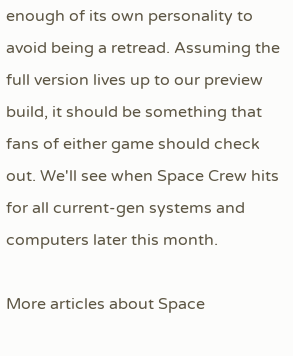enough of its own personality to avoid being a retread. Assuming the full version lives up to our preview build, it should be something that fans of either game should check out. We'll see when Space Crew hits for all current-gen systems and computers later this month.

More articles about Space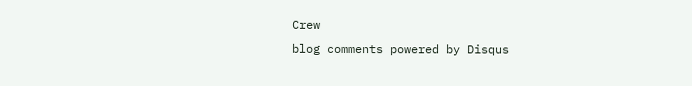Crew
blog comments powered by Disqus